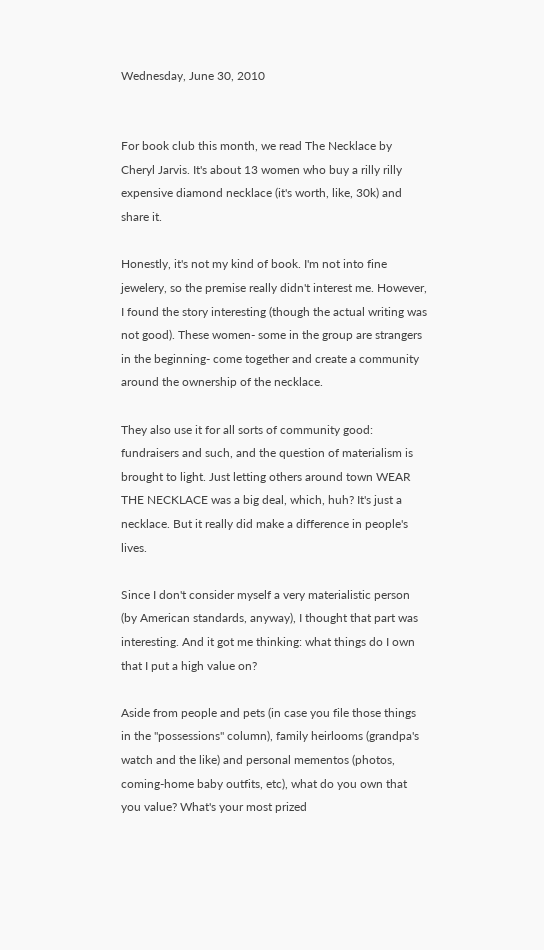Wednesday, June 30, 2010


For book club this month, we read The Necklace by Cheryl Jarvis. It's about 13 women who buy a rilly rilly expensive diamond necklace (it's worth, like, 30k) and share it.

Honestly, it's not my kind of book. I'm not into fine jewelery, so the premise really didn't interest me. However, I found the story interesting (though the actual writing was not good). These women- some in the group are strangers in the beginning- come together and create a community around the ownership of the necklace.

They also use it for all sorts of community good: fundraisers and such, and the question of materialism is brought to light. Just letting others around town WEAR THE NECKLACE was a big deal, which, huh? It's just a necklace. But it really did make a difference in people's lives.

Since I don't consider myself a very materialistic person (by American standards, anyway), I thought that part was interesting. And it got me thinking: what things do I own that I put a high value on?

Aside from people and pets (in case you file those things in the "possessions" column), family heirlooms (grandpa's watch and the like) and personal mementos (photos, coming-home baby outfits, etc), what do you own that you value? What's your most prized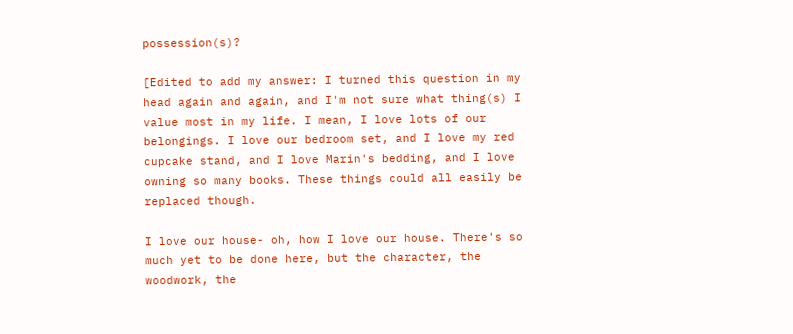possession(s)?

[Edited to add my answer: I turned this question in my head again and again, and I'm not sure what thing(s) I value most in my life. I mean, I love lots of our belongings. I love our bedroom set, and I love my red cupcake stand, and I love Marin's bedding, and I love owning so many books. These things could all easily be replaced though.

I love our house- oh, how I love our house. There's so much yet to be done here, but the character, the woodwork, the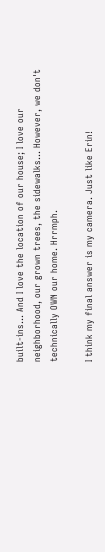built-ins... And I love the location of our house; I love our neighborhood, our grown trees, the sidewalks... However, we don't technically OWN our home. Hrrmph.

I think my final answer is my camera. Just like Erin!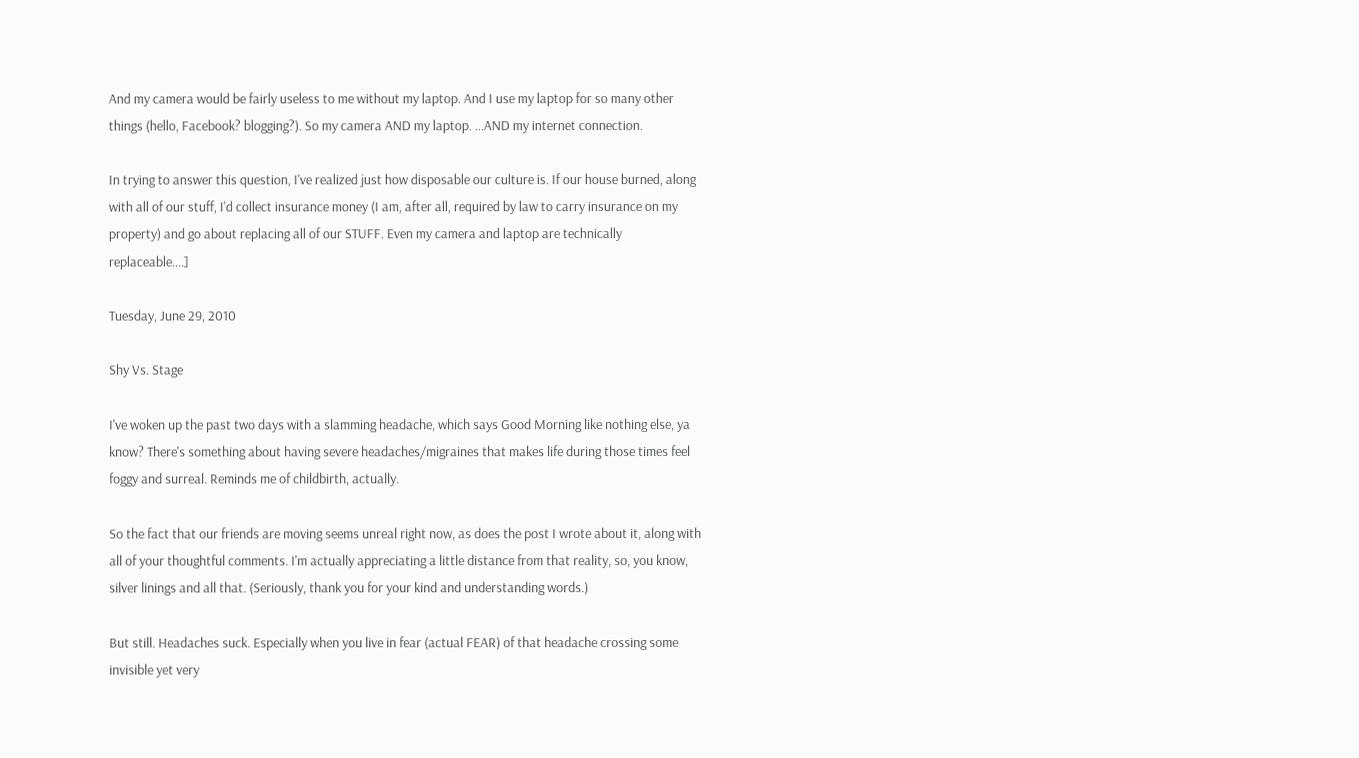And my camera would be fairly useless to me without my laptop. And I use my laptop for so many other things (hello, Facebook? blogging?). So my camera AND my laptop. ...AND my internet connection.

In trying to answer this question, I've realized just how disposable our culture is. If our house burned, along with all of our stuff, I'd collect insurance money (I am, after all, required by law to carry insurance on my property) and go about replacing all of our STUFF. Even my camera and laptop are technically replaceable....]

Tuesday, June 29, 2010

Shy Vs. Stage

I've woken up the past two days with a slamming headache, which says Good Morning like nothing else, ya know? There's something about having severe headaches/migraines that makes life during those times feel foggy and surreal. Reminds me of childbirth, actually.

So the fact that our friends are moving seems unreal right now, as does the post I wrote about it, along with all of your thoughtful comments. I'm actually appreciating a little distance from that reality, so, you know, silver linings and all that. (Seriously, thank you for your kind and understanding words.)

But still. Headaches suck. Especially when you live in fear (actual FEAR) of that headache crossing some invisible yet very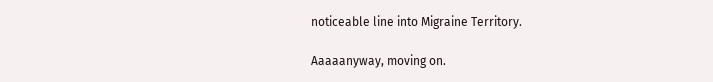noticeable line into Migraine Territory.

Aaaaanyway, moving on.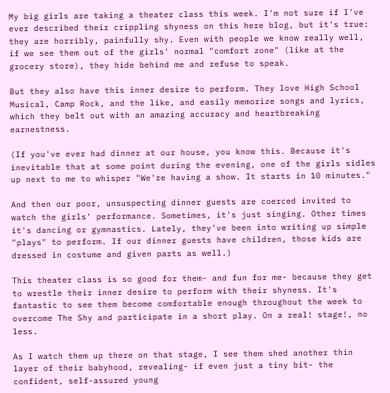My big girls are taking a theater class this week. I'm not sure if I've ever described their crippling shyness on this here blog, but it's true: they are horribly, painfully shy. Even with people we know really well, if we see them out of the girls' normal "comfort zone" (like at the grocery store), they hide behind me and refuse to speak.

But they also have this inner desire to perform. They love High School Musical, Camp Rock, and the like, and easily memorize songs and lyrics, which they belt out with an amazing accuracy and heartbreaking earnestness.

(If you've ever had dinner at our house, you know this. Because it's inevitable that at some point during the evening, one of the girls sidles up next to me to whisper "We're having a show. It starts in 10 minutes."

And then our poor, unsuspecting dinner guests are coerced invited to watch the girls' performance. Sometimes, it's just singing. Other times it's dancing or gymnastics. Lately, they've been into writing up simple "plays" to perform. If our dinner guests have children, those kids are dressed in costume and given parts as well.)

This theater class is so good for them- and fun for me- because they get to wrestle their inner desire to perform with their shyness. It's fantastic to see them become comfortable enough throughout the week to overcome The Shy and participate in a short play. On a real! stage!, no less.

As I watch them up there on that stage, I see them shed another thin layer of their babyhood, revealing- if even just a tiny bit- the confident, self-assured young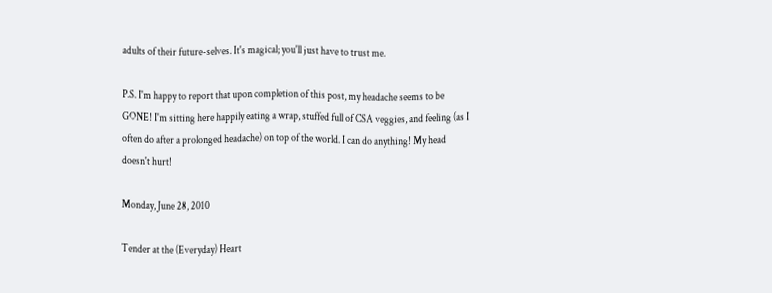adults of their future-selves. It's magical; you'll just have to trust me.

P.S. I'm happy to report that upon completion of this post, my headache seems to be GONE! I'm sitting here happily eating a wrap, stuffed full of CSA veggies, and feeling (as I often do after a prolonged headache) on top of the world. I can do anything! My head doesn't hurt!

Monday, June 28, 2010

Tender at the (Everyday) Heart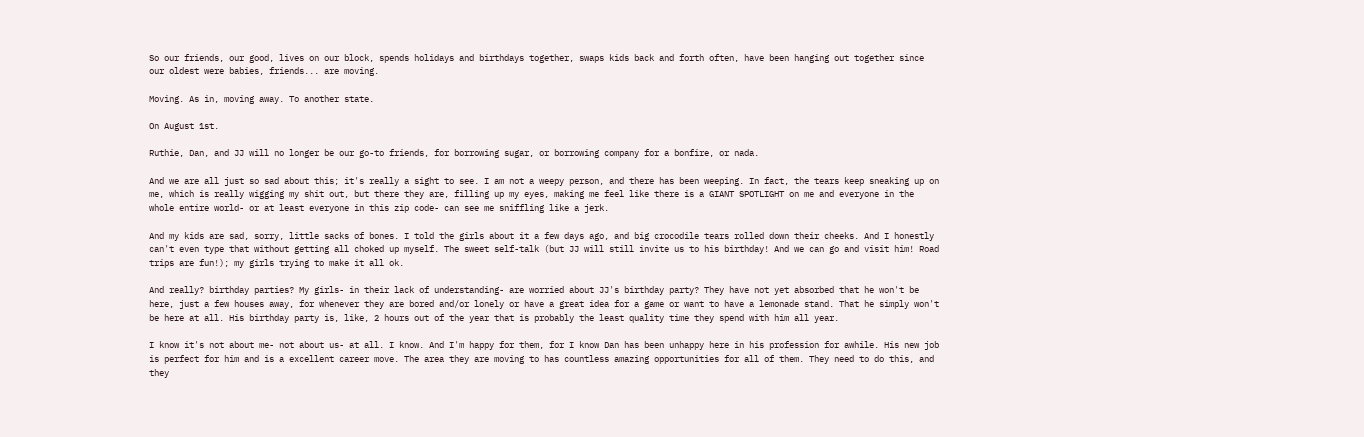So our friends, our good, lives on our block, spends holidays and birthdays together, swaps kids back and forth often, have been hanging out together since our oldest were babies, friends... are moving.

Moving. As in, moving away. To another state.

On August 1st.

Ruthie, Dan, and JJ will no longer be our go-to friends, for borrowing sugar, or borrowing company for a bonfire, or nada.

And we are all just so sad about this; it's really a sight to see. I am not a weepy person, and there has been weeping. In fact, the tears keep sneaking up on me, which is really wigging my shit out, but there they are, filling up my eyes, making me feel like there is a GIANT SPOTLIGHT on me and everyone in the whole entire world- or at least everyone in this zip code- can see me sniffling like a jerk.

And my kids are sad, sorry, little sacks of bones. I told the girls about it a few days ago, and big crocodile tears rolled down their cheeks. And I honestly can't even type that without getting all choked up myself. The sweet self-talk (but JJ will still invite us to his birthday! And we can go and visit him! Road trips are fun!); my girls trying to make it all ok.

And really? birthday parties? My girls- in their lack of understanding- are worried about JJ's birthday party? They have not yet absorbed that he won't be here, just a few houses away, for whenever they are bored and/or lonely or have a great idea for a game or want to have a lemonade stand. That he simply won't be here at all. His birthday party is, like, 2 hours out of the year that is probably the least quality time they spend with him all year.

I know it's not about me- not about us- at all. I know. And I'm happy for them, for I know Dan has been unhappy here in his profession for awhile. His new job is perfect for him and is a excellent career move. The area they are moving to has countless amazing opportunities for all of them. They need to do this, and they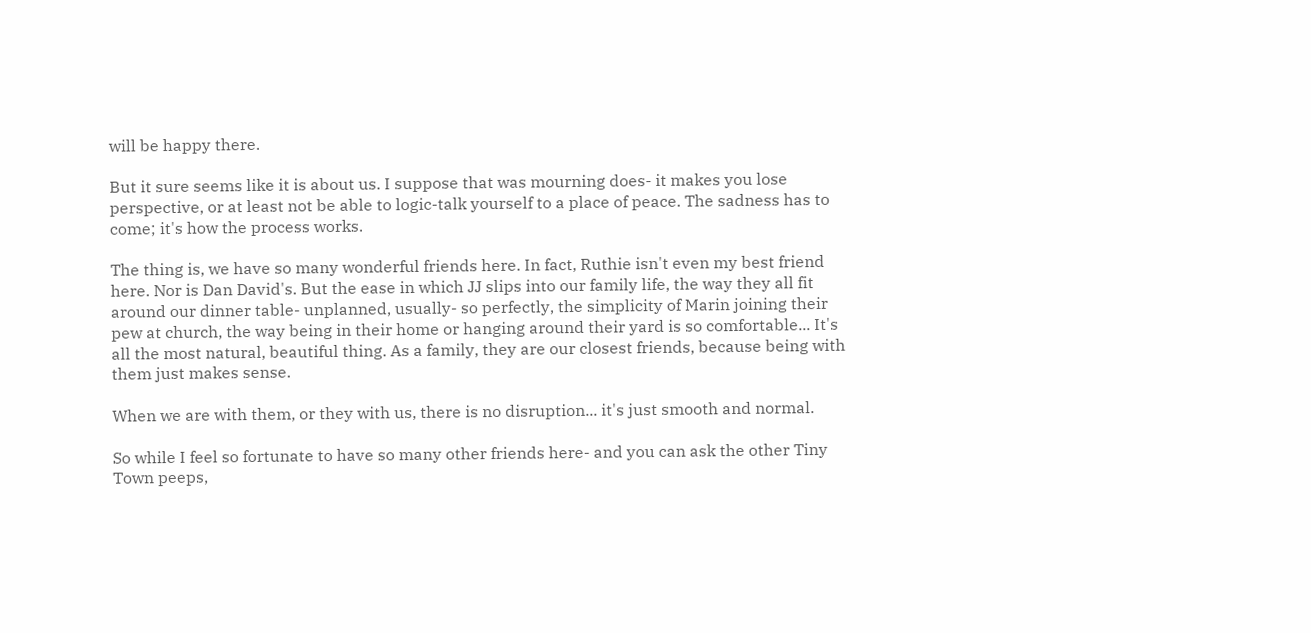will be happy there.

But it sure seems like it is about us. I suppose that was mourning does- it makes you lose perspective, or at least not be able to logic-talk yourself to a place of peace. The sadness has to come; it's how the process works.

The thing is, we have so many wonderful friends here. In fact, Ruthie isn't even my best friend here. Nor is Dan David's. But the ease in which JJ slips into our family life, the way they all fit around our dinner table- unplanned, usually- so perfectly, the simplicity of Marin joining their pew at church, the way being in their home or hanging around their yard is so comfortable... It's all the most natural, beautiful thing. As a family, they are our closest friends, because being with them just makes sense.

When we are with them, or they with us, there is no disruption... it's just smooth and normal.

So while I feel so fortunate to have so many other friends here- and you can ask the other Tiny Town peeps,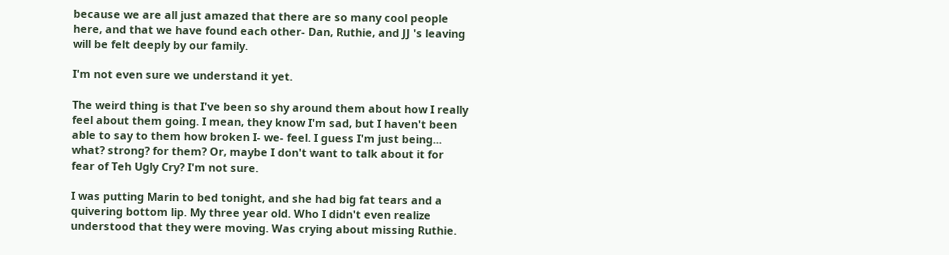because we are all just amazed that there are so many cool people here, and that we have found each other- Dan, Ruthie, and JJ 's leaving will be felt deeply by our family.

I'm not even sure we understand it yet.

The weird thing is that I've been so shy around them about how I really feel about them going. I mean, they know I'm sad, but I haven't been able to say to them how broken I- we- feel. I guess I'm just being... what? strong? for them? Or, maybe I don't want to talk about it for fear of Teh Ugly Cry? I'm not sure.

I was putting Marin to bed tonight, and she had big fat tears and a quivering bottom lip. My three year old. Who I didn't even realize understood that they were moving. Was crying about missing Ruthie.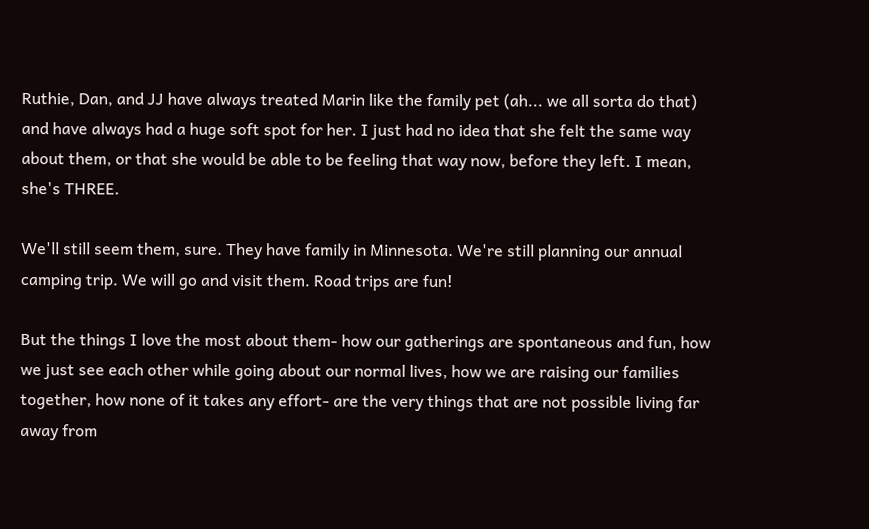Ruthie, Dan, and JJ have always treated Marin like the family pet (ah... we all sorta do that) and have always had a huge soft spot for her. I just had no idea that she felt the same way about them, or that she would be able to be feeling that way now, before they left. I mean, she's THREE.

We'll still seem them, sure. They have family in Minnesota. We're still planning our annual camping trip. We will go and visit them. Road trips are fun!

But the things I love the most about them- how our gatherings are spontaneous and fun, how we just see each other while going about our normal lives, how we are raising our families together, how none of it takes any effort- are the very things that are not possible living far away from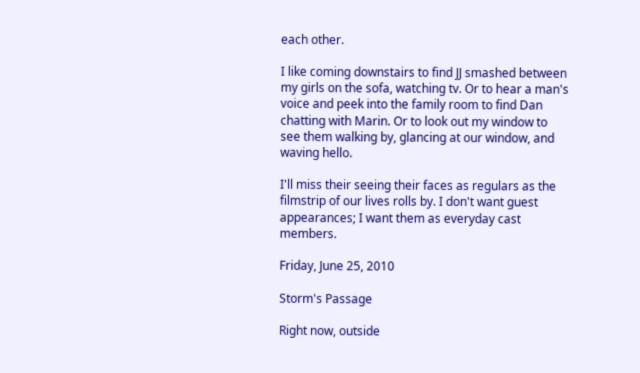each other.

I like coming downstairs to find JJ smashed between my girls on the sofa, watching tv. Or to hear a man's voice and peek into the family room to find Dan chatting with Marin. Or to look out my window to see them walking by, glancing at our window, and waving hello.

I'll miss their seeing their faces as regulars as the filmstrip of our lives rolls by. I don't want guest appearances; I want them as everyday cast members.

Friday, June 25, 2010

Storm's Passage

Right now, outside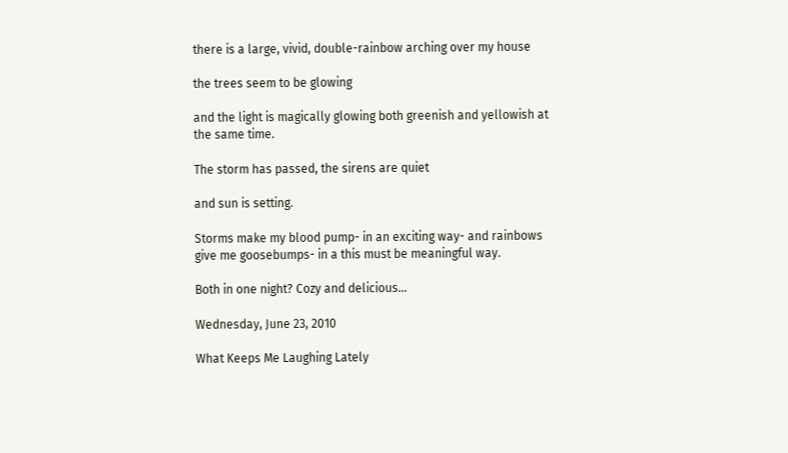there is a large, vivid, double-rainbow arching over my house

the trees seem to be glowing

and the light is magically glowing both greenish and yellowish at the same time.

The storm has passed, the sirens are quiet

and sun is setting.

Storms make my blood pump- in an exciting way- and rainbows give me goosebumps- in a this must be meaningful way.

Both in one night? Cozy and delicious...

Wednesday, June 23, 2010

What Keeps Me Laughing Lately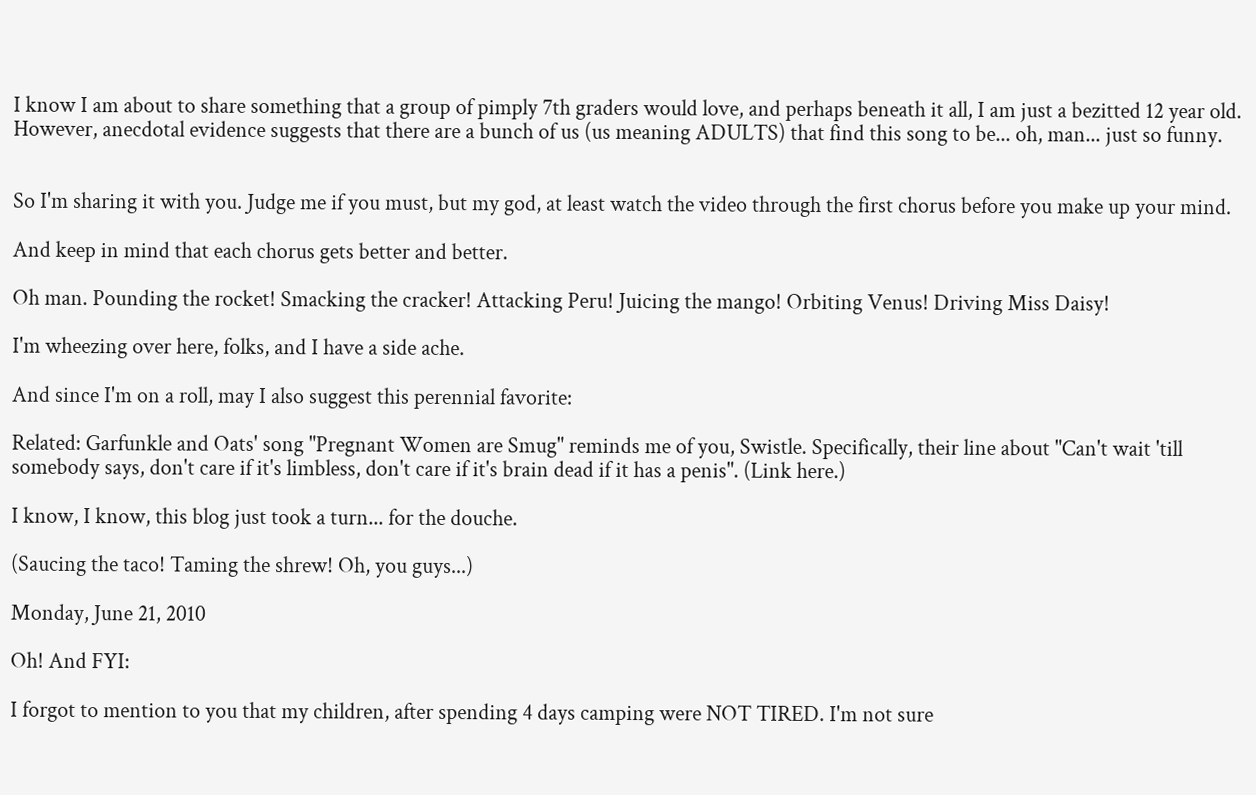I know I am about to share something that a group of pimply 7th graders would love, and perhaps beneath it all, I am just a bezitted 12 year old. However, anecdotal evidence suggests that there are a bunch of us (us meaning ADULTS) that find this song to be... oh, man... just so funny.


So I'm sharing it with you. Judge me if you must, but my god, at least watch the video through the first chorus before you make up your mind.

And keep in mind that each chorus gets better and better.

Oh man. Pounding the rocket! Smacking the cracker! Attacking Peru! Juicing the mango! Orbiting Venus! Driving Miss Daisy!

I'm wheezing over here, folks, and I have a side ache.

And since I'm on a roll, may I also suggest this perennial favorite:

Related: Garfunkle and Oats' song "Pregnant Women are Smug" reminds me of you, Swistle. Specifically, their line about "Can't wait 'till somebody says, don't care if it's limbless, don't care if it's brain dead if it has a penis". (Link here.)

I know, I know, this blog just took a turn... for the douche.

(Saucing the taco! Taming the shrew! Oh, you guys...)

Monday, June 21, 2010

Oh! And FYI:

I forgot to mention to you that my children, after spending 4 days camping were NOT TIRED. I'm not sure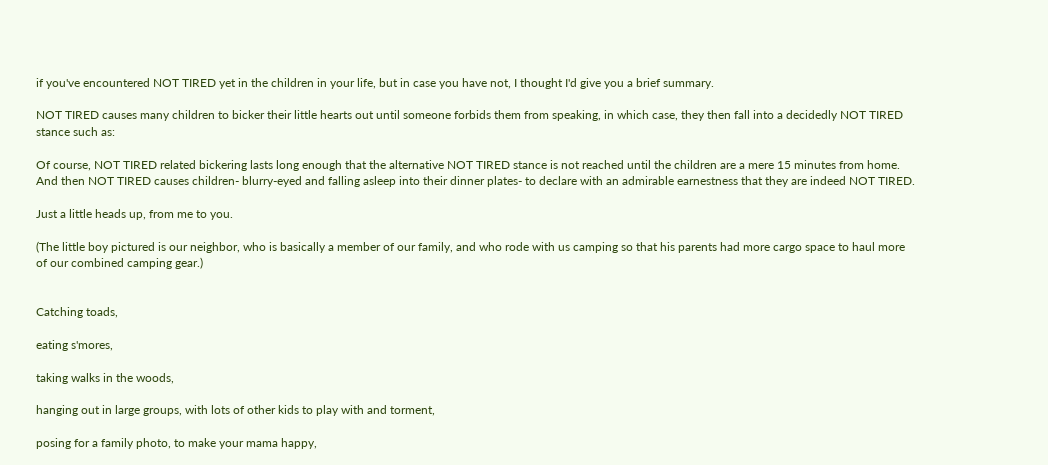if you've encountered NOT TIRED yet in the children in your life, but in case you have not, I thought I'd give you a brief summary.

NOT TIRED causes many children to bicker their little hearts out until someone forbids them from speaking, in which case, they then fall into a decidedly NOT TIRED stance such as:

Of course, NOT TIRED related bickering lasts long enough that the alternative NOT TIRED stance is not reached until the children are a mere 15 minutes from home. And then NOT TIRED causes children- blurry-eyed and falling asleep into their dinner plates- to declare with an admirable earnestness that they are indeed NOT TIRED.

Just a little heads up, from me to you.

(The little boy pictured is our neighbor, who is basically a member of our family, and who rode with us camping so that his parents had more cargo space to haul more of our combined camping gear.)


Catching toads,

eating s'mores,

taking walks in the woods,

hanging out in large groups, with lots of other kids to play with and torment,

posing for a family photo, to make your mama happy,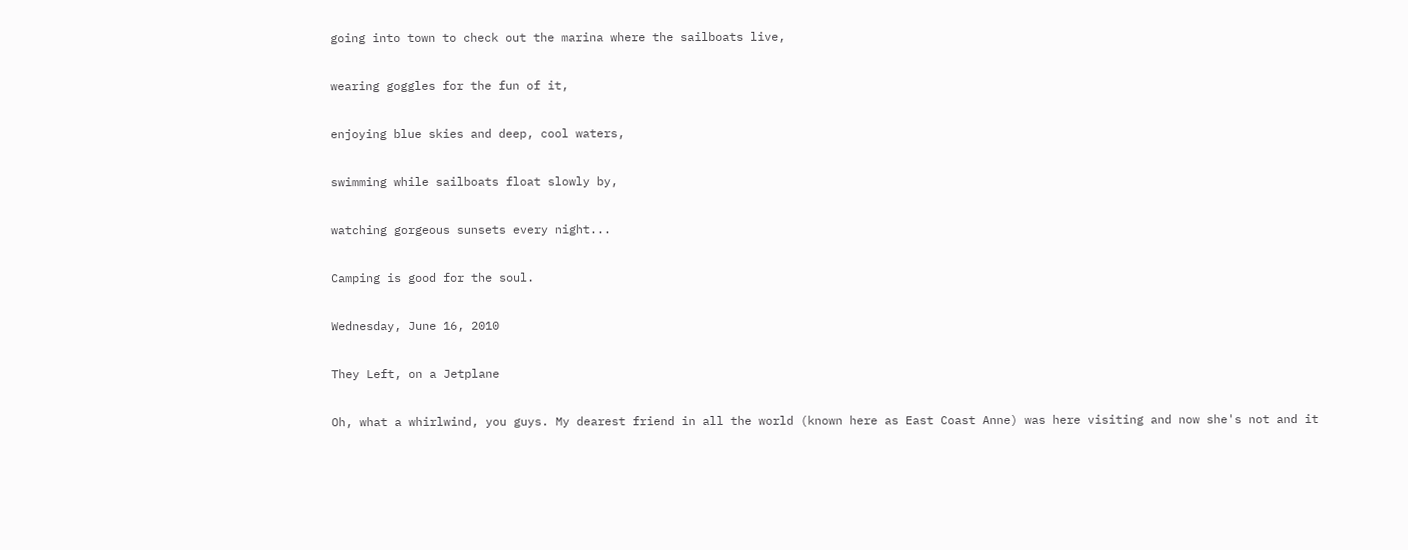going into town to check out the marina where the sailboats live,

wearing goggles for the fun of it,

enjoying blue skies and deep, cool waters,

swimming while sailboats float slowly by,

watching gorgeous sunsets every night...

Camping is good for the soul.

Wednesday, June 16, 2010

They Left, on a Jetplane

Oh, what a whirlwind, you guys. My dearest friend in all the world (known here as East Coast Anne) was here visiting and now she's not and it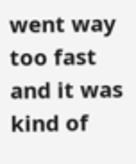went way too fast and it was kind of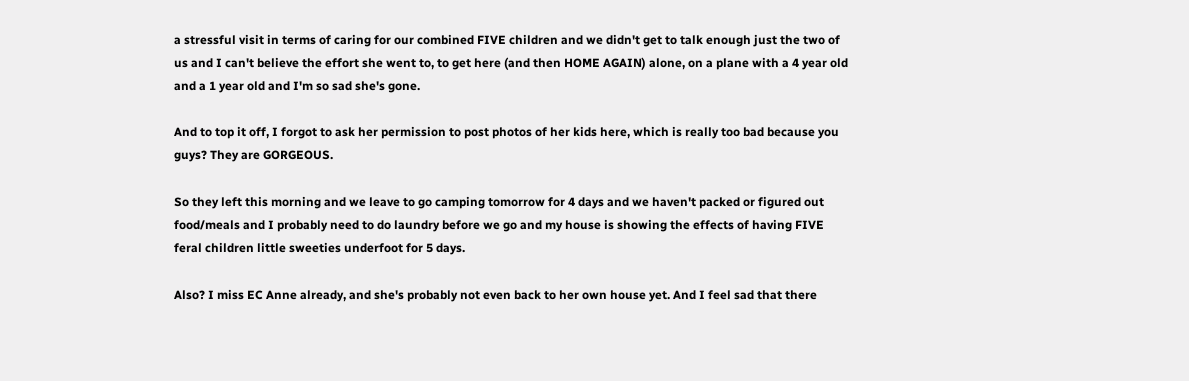a stressful visit in terms of caring for our combined FIVE children and we didn't get to talk enough just the two of us and I can't believe the effort she went to, to get here (and then HOME AGAIN) alone, on a plane with a 4 year old and a 1 year old and I'm so sad she's gone.

And to top it off, I forgot to ask her permission to post photos of her kids here, which is really too bad because you guys? They are GORGEOUS.

So they left this morning and we leave to go camping tomorrow for 4 days and we haven't packed or figured out food/meals and I probably need to do laundry before we go and my house is showing the effects of having FIVE feral children little sweeties underfoot for 5 days.

Also? I miss EC Anne already, and she's probably not even back to her own house yet. And I feel sad that there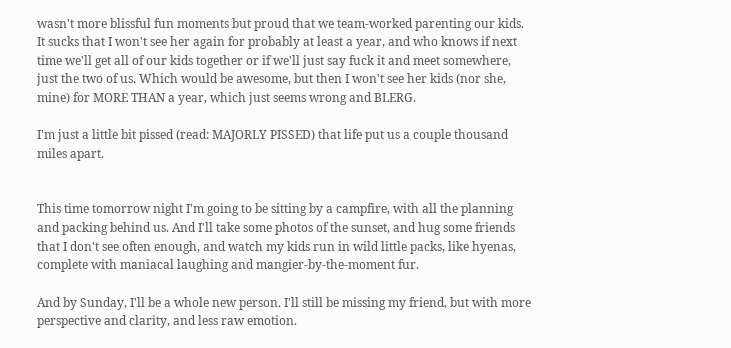wasn't more blissful fun moments but proud that we team-worked parenting our kids. It sucks that I won't see her again for probably at least a year, and who knows if next time we'll get all of our kids together or if we'll just say fuck it and meet somewhere, just the two of us. Which would be awesome, but then I won't see her kids (nor she, mine) for MORE THAN a year, which just seems wrong and BLERG.

I'm just a little bit pissed (read: MAJORLY PISSED) that life put us a couple thousand miles apart.


This time tomorrow night I'm going to be sitting by a campfire, with all the planning and packing behind us. And I'll take some photos of the sunset, and hug some friends that I don't see often enough, and watch my kids run in wild little packs, like hyenas, complete with maniacal laughing and mangier-by-the-moment fur.

And by Sunday, I'll be a whole new person. I'll still be missing my friend, but with more perspective and clarity, and less raw emotion.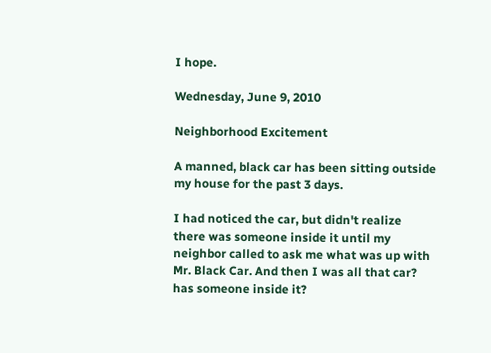I hope.

Wednesday, June 9, 2010

Neighborhood Excitement

A manned, black car has been sitting outside my house for the past 3 days.

I had noticed the car, but didn't realize there was someone inside it until my neighbor called to ask me what was up with Mr. Black Car. And then I was all that car? has someone inside it?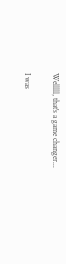Welllll, that's a game changer...

I was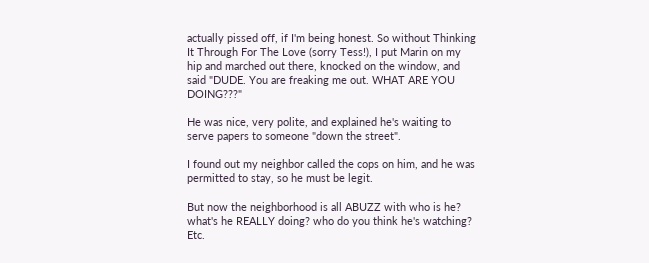actually pissed off, if I'm being honest. So without Thinking It Through For The Love (sorry Tess!), I put Marin on my hip and marched out there, knocked on the window, and said "DUDE. You are freaking me out. WHAT ARE YOU DOING???"

He was nice, very polite, and explained he's waiting to serve papers to someone "down the street".

I found out my neighbor called the cops on him, and he was permitted to stay, so he must be legit.

But now the neighborhood is all ABUZZ with who is he? what's he REALLY doing? who do you think he's watching? Etc.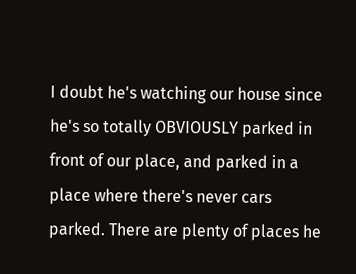I doubt he's watching our house since he's so totally OBVIOUSLY parked in front of our place, and parked in a place where there's never cars parked. There are plenty of places he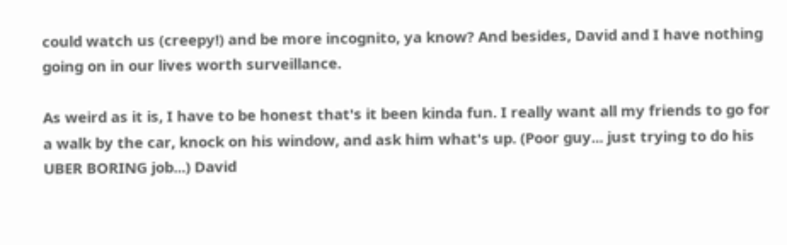could watch us (creepy!) and be more incognito, ya know? And besides, David and I have nothing going on in our lives worth surveillance.

As weird as it is, I have to be honest that's it been kinda fun. I really want all my friends to go for a walk by the car, knock on his window, and ask him what's up. (Poor guy... just trying to do his UBER BORING job...) David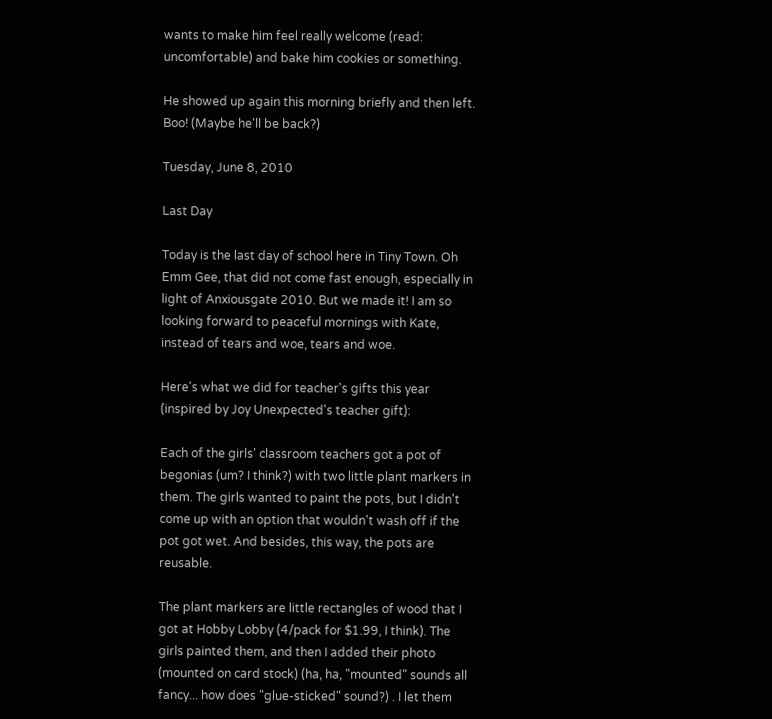wants to make him feel really welcome (read: uncomfortable) and bake him cookies or something.

He showed up again this morning briefly and then left. Boo! (Maybe he'll be back?)

Tuesday, June 8, 2010

Last Day

Today is the last day of school here in Tiny Town. Oh Emm Gee, that did not come fast enough, especially in light of Anxiousgate 2010. But we made it! I am so looking forward to peaceful mornings with Kate, instead of tears and woe, tears and woe.

Here's what we did for teacher's gifts this year (inspired by Joy Unexpected's teacher gift):

Each of the girls' classroom teachers got a pot of begonias (um? I think?) with two little plant markers in them. The girls wanted to paint the pots, but I didn't come up with an option that wouldn't wash off if the pot got wet. And besides, this way, the pots are reusable.

The plant markers are little rectangles of wood that I got at Hobby Lobby (4/pack for $1.99, I think). The girls painted them, and then I added their photo (mounted on card stock) (ha, ha, "mounted" sounds all fancy... how does "glue-sticked" sound?) . I let them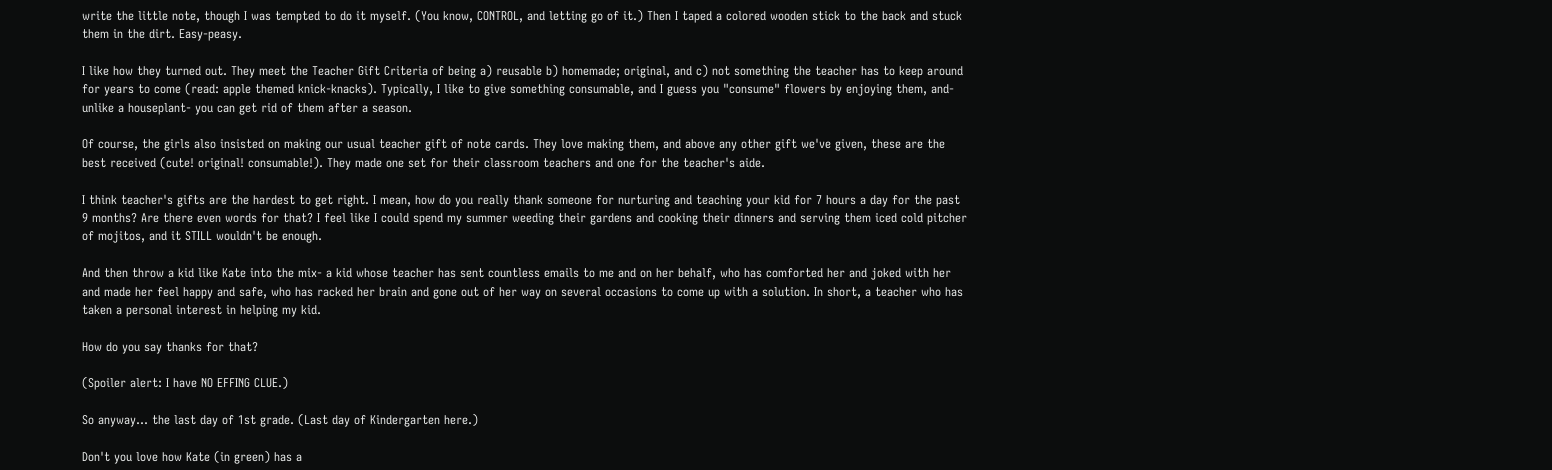write the little note, though I was tempted to do it myself. (You know, CONTROL, and letting go of it.) Then I taped a colored wooden stick to the back and stuck them in the dirt. Easy-peasy.

I like how they turned out. They meet the Teacher Gift Criteria of being a) reusable b) homemade; original, and c) not something the teacher has to keep around for years to come (read: apple themed knick-knacks). Typically, I like to give something consumable, and I guess you "consume" flowers by enjoying them, and- unlike a houseplant- you can get rid of them after a season.

Of course, the girls also insisted on making our usual teacher gift of note cards. They love making them, and above any other gift we've given, these are the best received (cute! original! consumable!). They made one set for their classroom teachers and one for the teacher's aide.

I think teacher's gifts are the hardest to get right. I mean, how do you really thank someone for nurturing and teaching your kid for 7 hours a day for the past 9 months? Are there even words for that? I feel like I could spend my summer weeding their gardens and cooking their dinners and serving them iced cold pitcher of mojitos, and it STILL wouldn't be enough.

And then throw a kid like Kate into the mix- a kid whose teacher has sent countless emails to me and on her behalf, who has comforted her and joked with her and made her feel happy and safe, who has racked her brain and gone out of her way on several occasions to come up with a solution. In short, a teacher who has taken a personal interest in helping my kid.

How do you say thanks for that?

(Spoiler alert: I have NO EFFING CLUE.)

So anyway... the last day of 1st grade. (Last day of Kindergarten here.)

Don't you love how Kate (in green) has a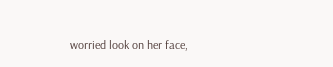worried look on her face,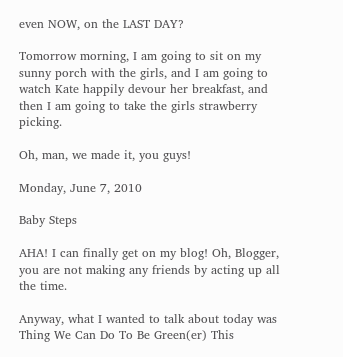even NOW, on the LAST DAY?

Tomorrow morning, I am going to sit on my sunny porch with the girls, and I am going to watch Kate happily devour her breakfast, and then I am going to take the girls strawberry picking.

Oh, man, we made it, you guys!

Monday, June 7, 2010

Baby Steps

AHA! I can finally get on my blog! Oh, Blogger, you are not making any friends by acting up all the time.

Anyway, what I wanted to talk about today was Thing We Can Do To Be Green(er) This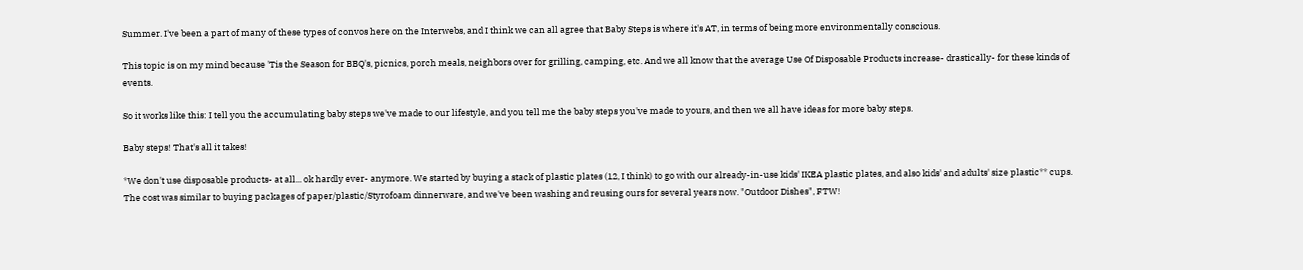Summer. I've been a part of many of these types of convos here on the Interwebs, and I think we can all agree that Baby Steps is where it's AT, in terms of being more environmentally conscious.

This topic is on my mind because 'Tis the Season for BBQ's, picnics, porch meals, neighbors over for grilling, camping, etc. And we all know that the average Use Of Disposable Products increase- drastically- for these kinds of events.

So it works like this: I tell you the accumulating baby steps we've made to our lifestyle, and you tell me the baby steps you've made to yours, and then we all have ideas for more baby steps.

Baby steps! That's all it takes!

*We don't use disposable products- at all... ok hardly ever- anymore. We started by buying a stack of plastic plates (12, I think) to go with our already-in-use kids' IKEA plastic plates, and also kids' and adults' size plastic** cups. The cost was similar to buying packages of paper/plastic/Styrofoam dinnerware, and we've been washing and reusing ours for several years now. "Outdoor Dishes", FTW!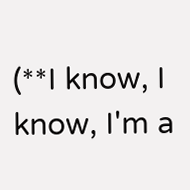(**I know, I know, I'm a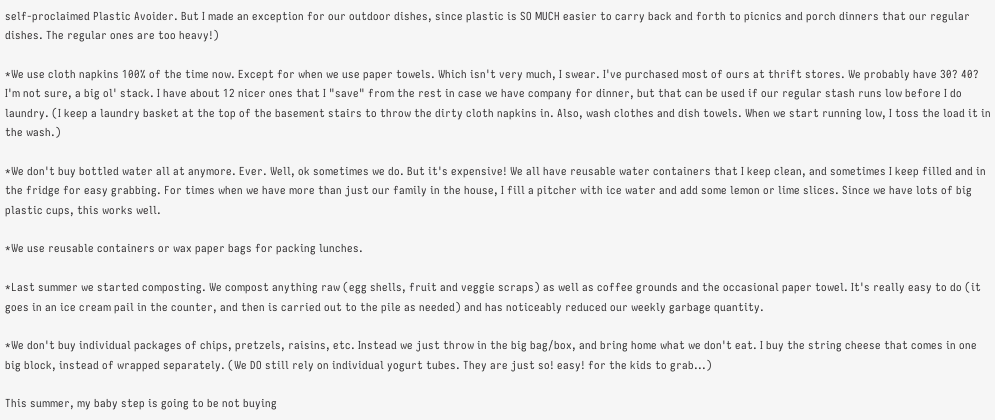self-proclaimed Plastic Avoider. But I made an exception for our outdoor dishes, since plastic is SO MUCH easier to carry back and forth to picnics and porch dinners that our regular dishes. The regular ones are too heavy!)

*We use cloth napkins 100% of the time now. Except for when we use paper towels. Which isn't very much, I swear. I've purchased most of ours at thrift stores. We probably have 30? 40? I'm not sure, a big ol' stack. I have about 12 nicer ones that I "save" from the rest in case we have company for dinner, but that can be used if our regular stash runs low before I do laundry. (I keep a laundry basket at the top of the basement stairs to throw the dirty cloth napkins in. Also, wash clothes and dish towels. When we start running low, I toss the load it in the wash.)

*We don't buy bottled water all at anymore. Ever. Well, ok sometimes we do. But it's expensive! We all have reusable water containers that I keep clean, and sometimes I keep filled and in the fridge for easy grabbing. For times when we have more than just our family in the house, I fill a pitcher with ice water and add some lemon or lime slices. Since we have lots of big plastic cups, this works well.

*We use reusable containers or wax paper bags for packing lunches.

*Last summer we started composting. We compost anything raw (egg shells, fruit and veggie scraps) as well as coffee grounds and the occasional paper towel. It's really easy to do (it goes in an ice cream pail in the counter, and then is carried out to the pile as needed) and has noticeably reduced our weekly garbage quantity.

*We don't buy individual packages of chips, pretzels, raisins, etc. Instead we just throw in the big bag/box, and bring home what we don't eat. I buy the string cheese that comes in one big block, instead of wrapped separately. (We DO still rely on individual yogurt tubes. They are just so! easy! for the kids to grab...)

This summer, my baby step is going to be not buying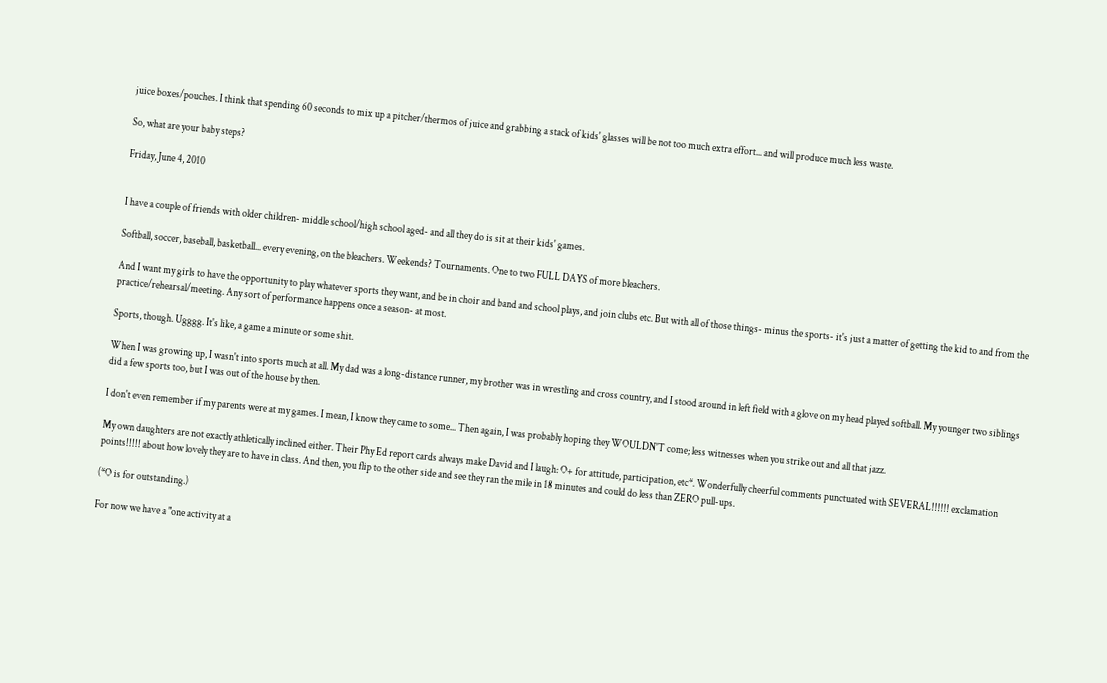juice boxes/pouches. I think that spending 60 seconds to mix up a pitcher/thermos of juice and grabbing a stack of kids' glasses will be not too much extra effort... and will produce much less waste.

So, what are your baby steps?

Friday, June 4, 2010


I have a couple of friends with older children- middle school/high school aged- and all they do is sit at their kids' games.

Softball, soccer, baseball, basketball... every evening, on the bleachers. Weekends? Tournaments. One to two FULL DAYS of more bleachers.

And I want my girls to have the opportunity to play whatever sports they want, and be in choir and band and school plays, and join clubs etc. But with all of those things- minus the sports- it's just a matter of getting the kid to and from the practice/rehearsal/meeting. Any sort of performance happens once a season- at most.

Sports, though. Ugggg. It's like, a game a minute or some shit.

When I was growing up, I wasn't into sports much at all. My dad was a long-distance runner, my brother was in wrestling and cross country, and I stood around in left field with a glove on my head played softball. My younger two siblings did a few sports too, but I was out of the house by then.

I don't even remember if my parents were at my games. I mean, I know they came to some... Then again, I was probably hoping they WOULDN'T come; less witnesses when you strike out and all that jazz.

My own daughters are not exactly athletically inclined either. Their Phy Ed report cards always make David and I laugh: O+ for attitude, participation, etc*. Wonderfully cheerful comments punctuated with SEVERAL!!!!!! exclamation points!!!!! about how lovely they are to have in class. And then, you flip to the other side and see they ran the mile in 18 minutes and could do less than ZERO pull-ups.

(*O is for outstanding.)

For now we have a "one activity at a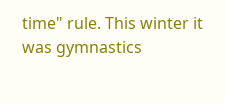time" rule. This winter it was gymnastics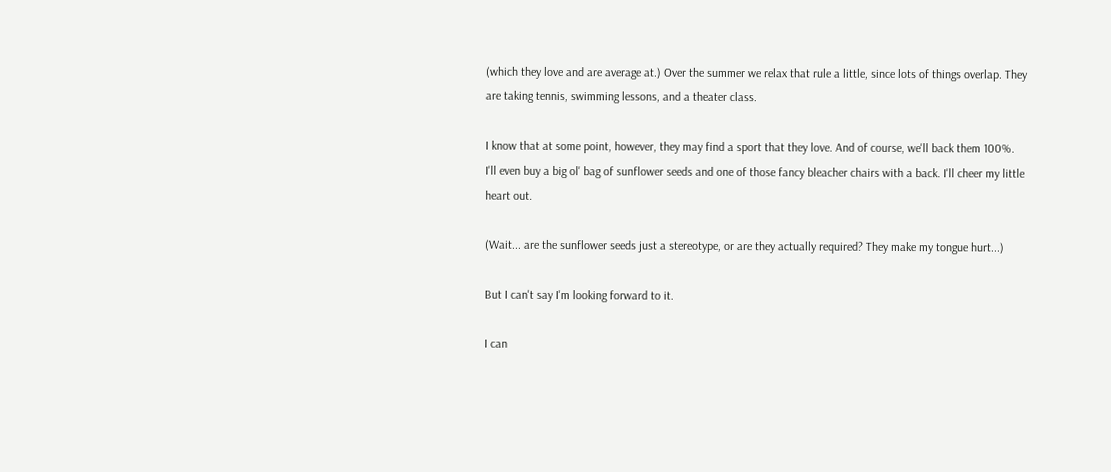(which they love and are average at.) Over the summer we relax that rule a little, since lots of things overlap. They are taking tennis, swimming lessons, and a theater class.

I know that at some point, however, they may find a sport that they love. And of course, we'll back them 100%. I'll even buy a big ol' bag of sunflower seeds and one of those fancy bleacher chairs with a back. I'll cheer my little heart out.

(Wait... are the sunflower seeds just a stereotype, or are they actually required? They make my tongue hurt...)

But I can't say I'm looking forward to it.

I can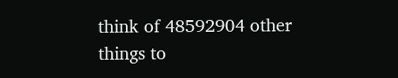think of 48592904 other things to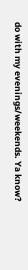do with my evenings/weekends. Ya know?